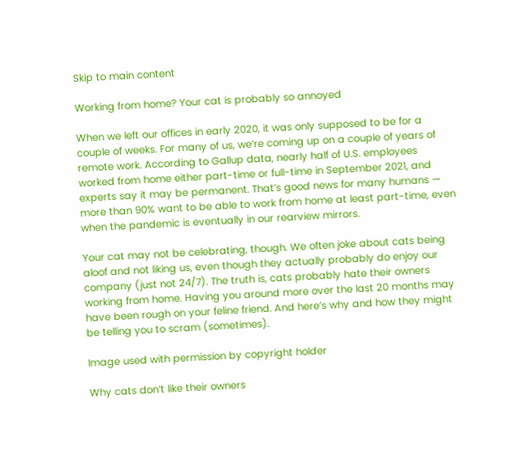Skip to main content

Working from home? Your cat is probably so annoyed

When we left our offices in early 2020, it was only supposed to be for a couple of weeks. For many of us, we’re coming up on a couple of years of remote work. According to Gallup data, nearly half of U.S. employees worked from home either part-time or full-time in September 2021, and experts say it may be permanent. That’s good news for many humans — more than 90% want to be able to work from home at least part-time, even when the pandemic is eventually in our rearview mirrors.

Your cat may not be celebrating, though. We often joke about cats being aloof and not liking us, even though they actually probably do enjoy our company (just not 24/7). The truth is, cats probably hate their owners working from home. Having you around more over the last 20 months may have been rough on your feline friend. And here’s why and how they might be telling you to scram (sometimes).

Image used with permission by copyright holder

Why cats don’t like their owners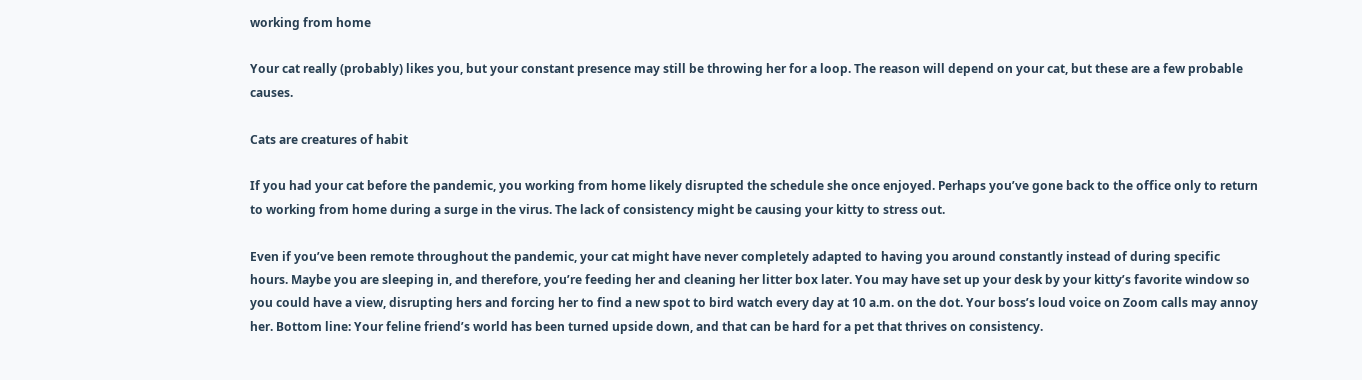working from home

Your cat really (probably) likes you, but your constant presence may still be throwing her for a loop. The reason will depend on your cat, but these are a few probable causes.

Cats are creatures of habit

If you had your cat before the pandemic, you working from home likely disrupted the schedule she once enjoyed. Perhaps you’ve gone back to the office only to return to working from home during a surge in the virus. The lack of consistency might be causing your kitty to stress out.

Even if you’ve been remote throughout the pandemic, your cat might have never completely adapted to having you around constantly instead of during specific hours. Maybe you are sleeping in, and therefore, you’re feeding her and cleaning her litter box later. You may have set up your desk by your kitty’s favorite window so you could have a view, disrupting hers and forcing her to find a new spot to bird watch every day at 10 a.m. on the dot. Your boss’s loud voice on Zoom calls may annoy her. Bottom line: Your feline friend’s world has been turned upside down, and that can be hard for a pet that thrives on consistency.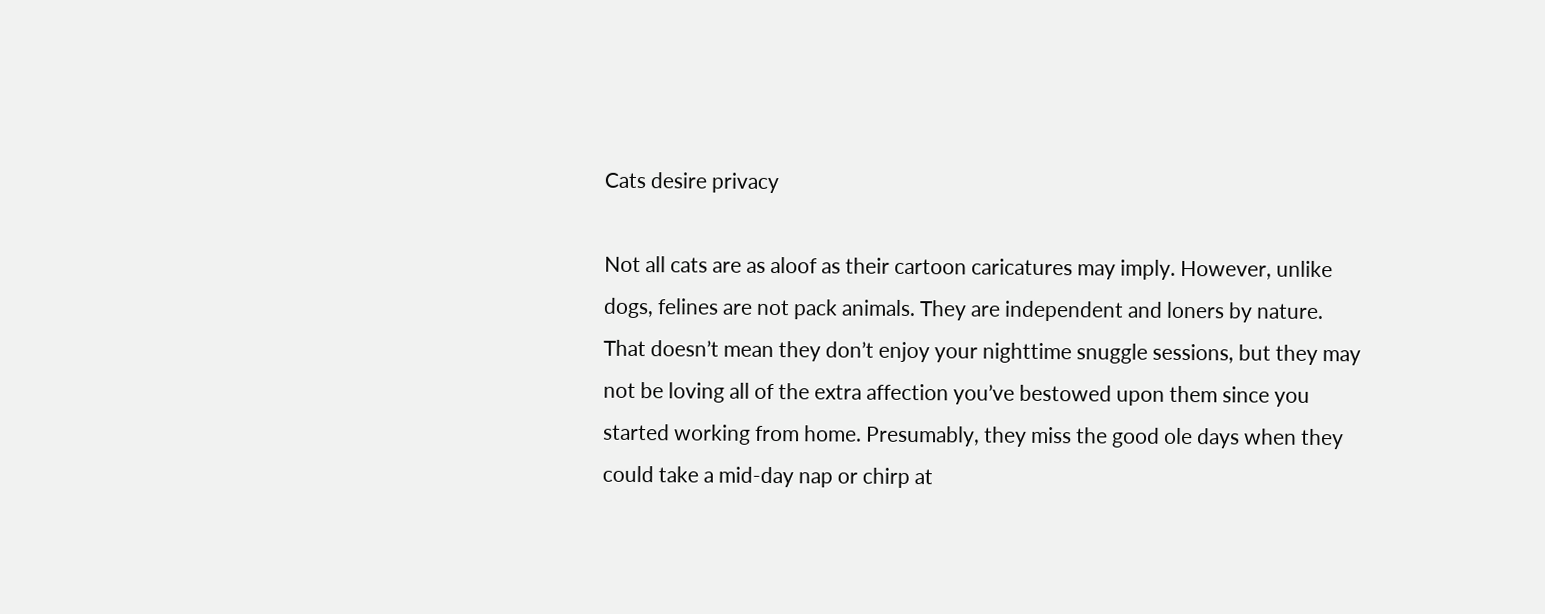Cats desire privacy

Not all cats are as aloof as their cartoon caricatures may imply. However, unlike dogs, felines are not pack animals. They are independent and loners by nature. That doesn’t mean they don’t enjoy your nighttime snuggle sessions, but they may not be loving all of the extra affection you’ve bestowed upon them since you started working from home. Presumably, they miss the good ole days when they could take a mid-day nap or chirp at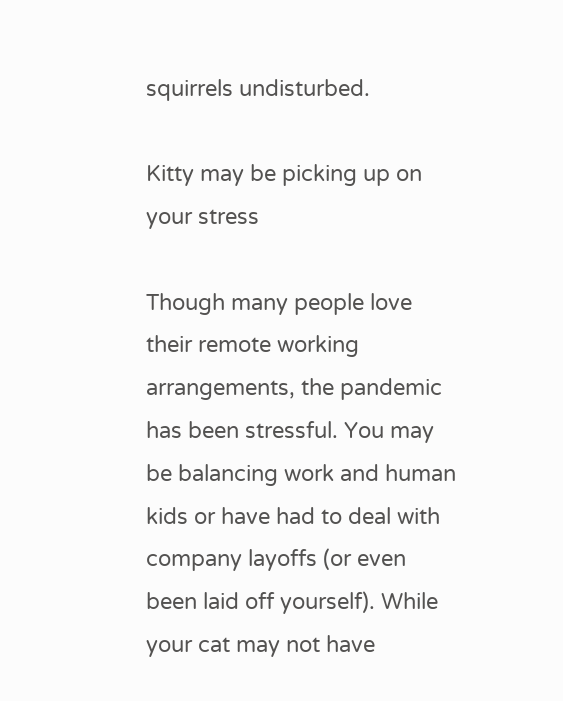squirrels undisturbed.

Kitty may be picking up on your stress

Though many people love their remote working arrangements, the pandemic has been stressful. You may be balancing work and human kids or have had to deal with company layoffs (or even been laid off yourself). While your cat may not have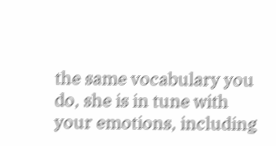the same vocabulary you do, she is in tune with your emotions, including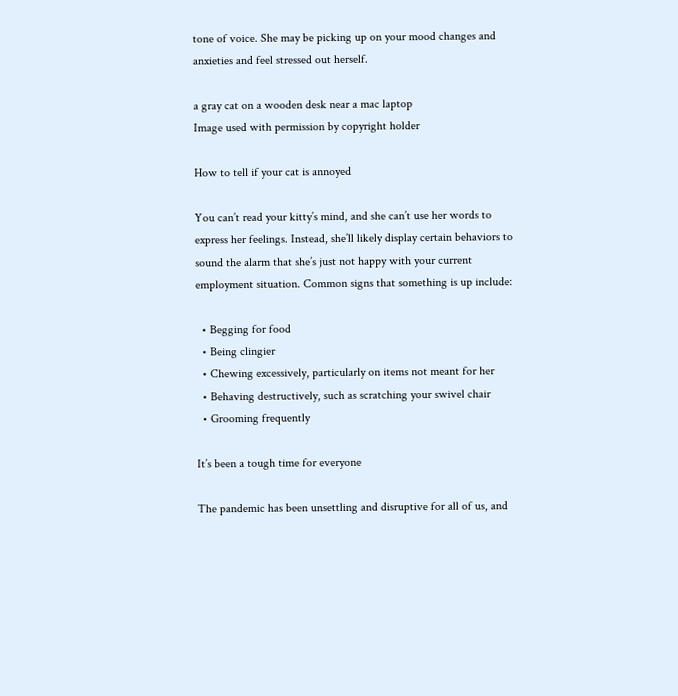tone of voice. She may be picking up on your mood changes and anxieties and feel stressed out herself.

a gray cat on a wooden desk near a mac laptop
Image used with permission by copyright holder

How to tell if your cat is annoyed

You can’t read your kitty’s mind, and she can’t use her words to express her feelings. Instead, she’ll likely display certain behaviors to sound the alarm that she’s just not happy with your current employment situation. Common signs that something is up include:

  • Begging for food
  • Being clingier
  • Chewing excessively, particularly on items not meant for her
  • Behaving destructively, such as scratching your swivel chair
  • Grooming frequently

It’s been a tough time for everyone

The pandemic has been unsettling and disruptive for all of us, and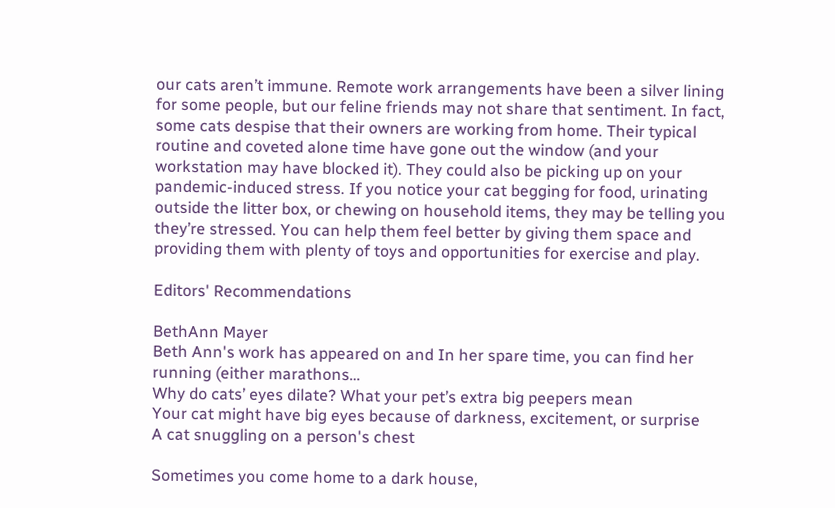our cats aren’t immune. Remote work arrangements have been a silver lining for some people, but our feline friends may not share that sentiment. In fact, some cats despise that their owners are working from home. Their typical routine and coveted alone time have gone out the window (and your workstation may have blocked it). They could also be picking up on your pandemic-induced stress. If you notice your cat begging for food, urinating outside the litter box, or chewing on household items, they may be telling you they’re stressed. You can help them feel better by giving them space and providing them with plenty of toys and opportunities for exercise and play.

Editors' Recommendations

BethAnn Mayer
Beth Ann's work has appeared on and In her spare time, you can find her running (either marathons…
Why do cats’ eyes dilate? What your pet’s extra big peepers mean
Your cat might have big eyes because of darkness, excitement, or surprise
A cat snuggling on a person's chest

Sometimes you come home to a dark house,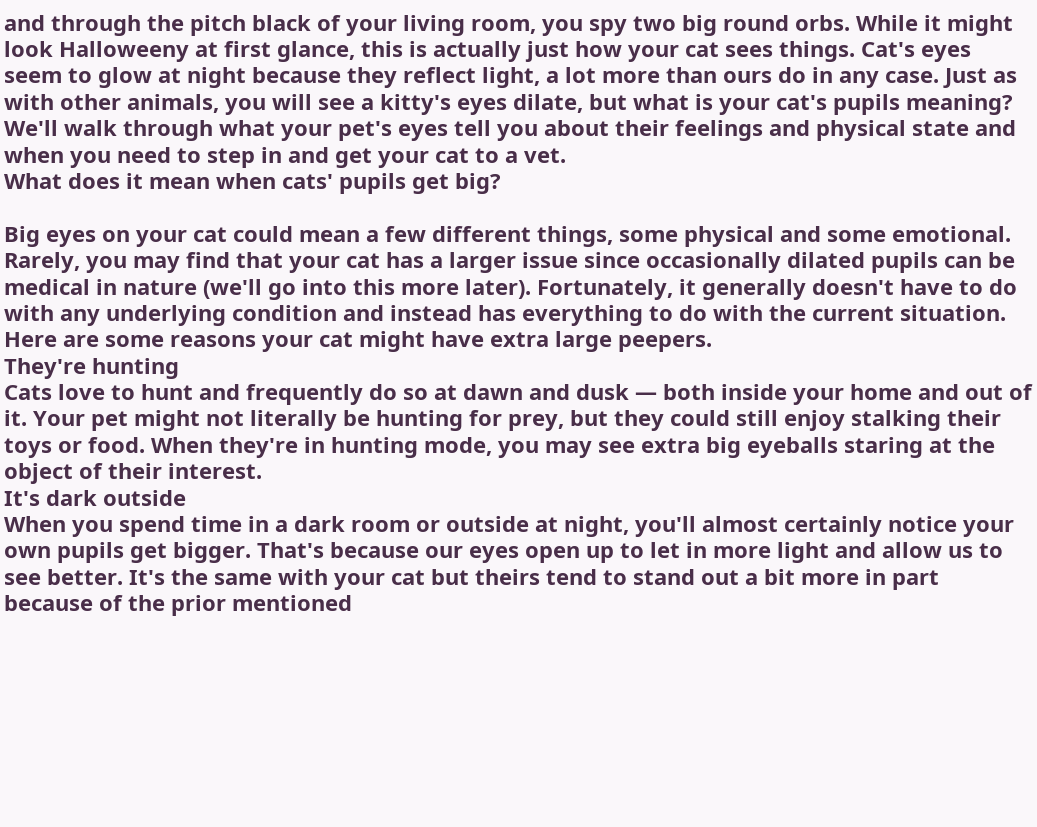and through the pitch black of your living room, you spy two big round orbs. While it might look Halloweeny at first glance, this is actually just how your cat sees things. Cat's eyes seem to glow at night because they reflect light, a lot more than ours do in any case. Just as with other animals, you will see a kitty's eyes dilate, but what is your cat's pupils meaning? We'll walk through what your pet's eyes tell you about their feelings and physical state and when you need to step in and get your cat to a vet.
What does it mean when cats' pupils get big?

Big eyes on your cat could mean a few different things, some physical and some emotional. Rarely, you may find that your cat has a larger issue since occasionally dilated pupils can be medical in nature (we'll go into this more later). Fortunately, it generally doesn't have to do with any underlying condition and instead has everything to do with the current situation. Here are some reasons your cat might have extra large peepers.
They're hunting
Cats love to hunt and frequently do so at dawn and dusk — both inside your home and out of it. Your pet might not literally be hunting for prey, but they could still enjoy stalking their toys or food. When they're in hunting mode, you may see extra big eyeballs staring at the object of their interest.
It's dark outside
When you spend time in a dark room or outside at night, you'll almost certainly notice your own pupils get bigger. That's because our eyes open up to let in more light and allow us to see better. It's the same with your cat but theirs tend to stand out a bit more in part because of the prior mentioned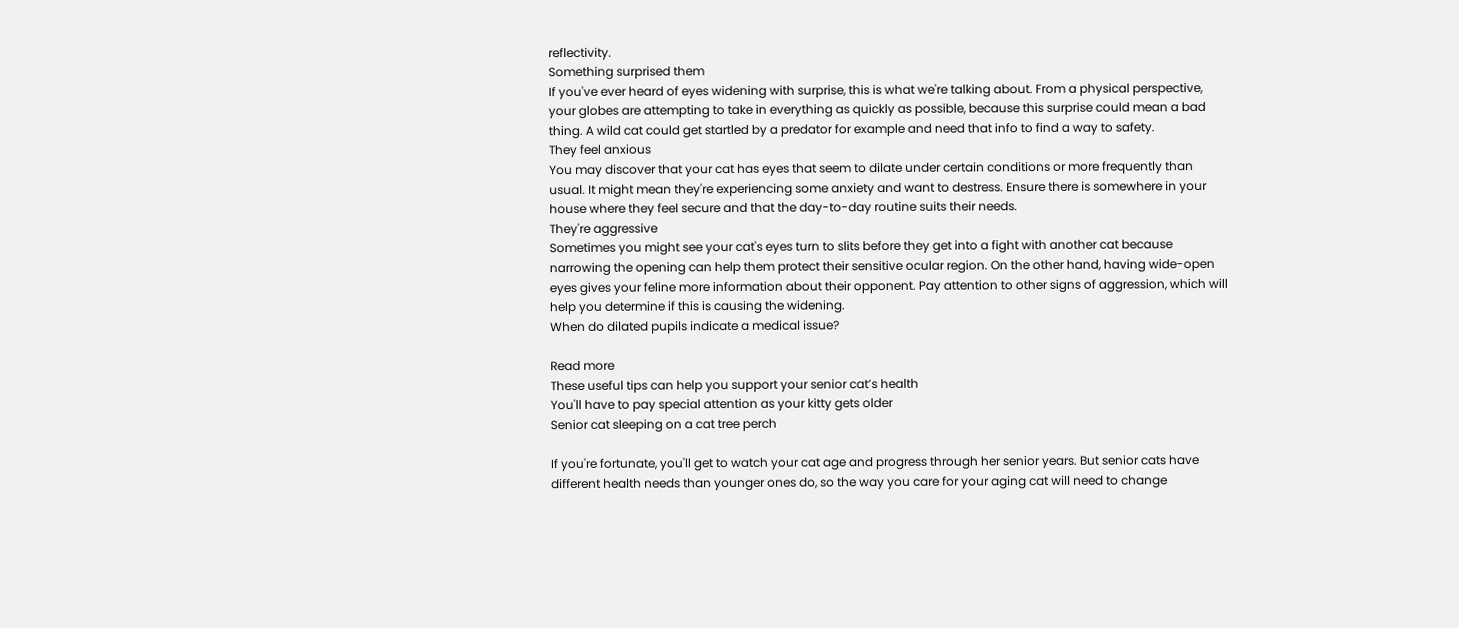reflectivity.
Something surprised them
If you've ever heard of eyes widening with surprise, this is what we're talking about. From a physical perspective, your globes are attempting to take in everything as quickly as possible, because this surprise could mean a bad thing. A wild cat could get startled by a predator for example and need that info to find a way to safety.
They feel anxious
You may discover that your cat has eyes that seem to dilate under certain conditions or more frequently than usual. It might mean they're experiencing some anxiety and want to destress. Ensure there is somewhere in your house where they feel secure and that the day-to-day routine suits their needs.
They're aggressive
Sometimes you might see your cat's eyes turn to slits before they get into a fight with another cat because narrowing the opening can help them protect their sensitive ocular region. On the other hand, having wide-open eyes gives your feline more information about their opponent. Pay attention to other signs of aggression, which will help you determine if this is causing the widening.
When do dilated pupils indicate a medical issue?

Read more
These useful tips can help you support your senior cat’s health
You'll have to pay special attention as your kitty gets older
Senior cat sleeping on a cat tree perch

If you're fortunate, you'll get to watch your cat age and progress through her senior years. But senior cats have different health needs than younger ones do, so the way you care for your aging cat will need to change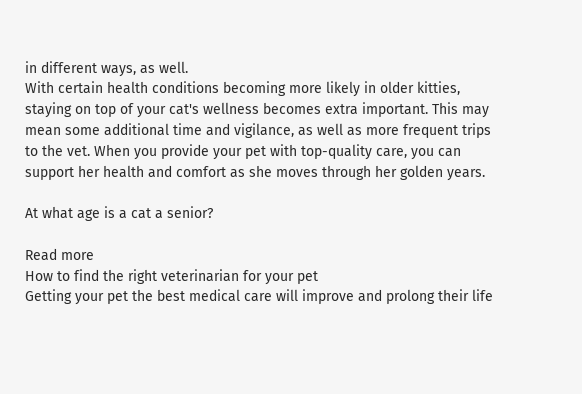in different ways, as well.
With certain health conditions becoming more likely in older kitties, staying on top of your cat's wellness becomes extra important. This may mean some additional time and vigilance, as well as more frequent trips to the vet. When you provide your pet with top-quality care, you can support her health and comfort as she moves through her golden years.

At what age is a cat a senior?

Read more
How to find the right veterinarian for your pet
Getting your pet the best medical care will improve and prolong their life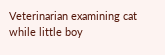Veterinarian examining cat while little boy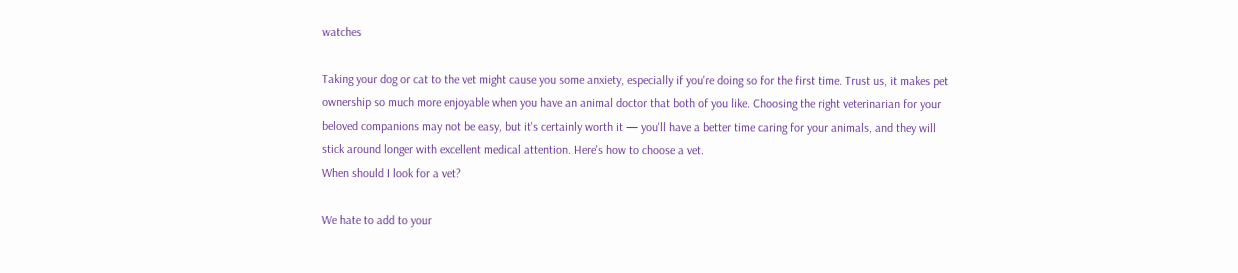watches

Taking your dog or cat to the vet might cause you some anxiety, especially if you're doing so for the first time. Trust us, it makes pet ownership so much more enjoyable when you have an animal doctor that both of you like. Choosing the right veterinarian for your beloved companions may not be easy, but it's certainly worth it — you'll have a better time caring for your animals, and they will stick around longer with excellent medical attention. Here's how to choose a vet.
When should I look for a vet?

We hate to add to your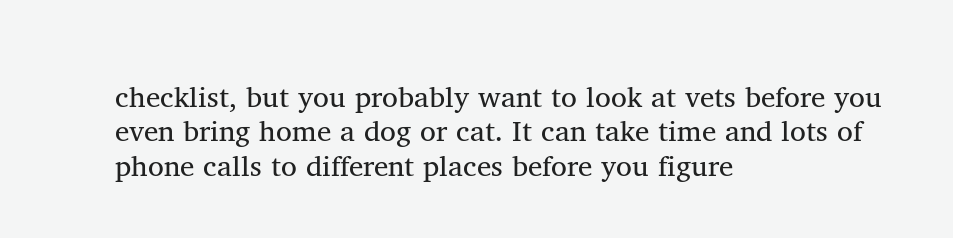checklist, but you probably want to look at vets before you even bring home a dog or cat. It can take time and lots of phone calls to different places before you figure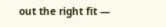out the right fit —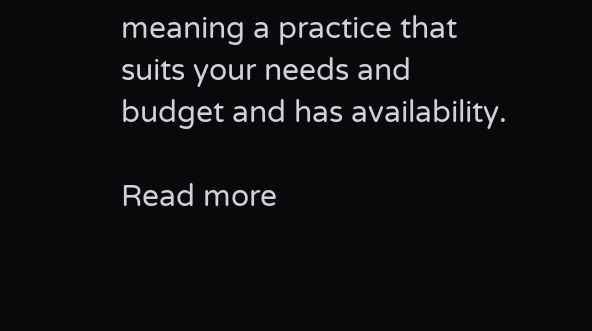meaning a practice that suits your needs and budget and has availability.

Read more